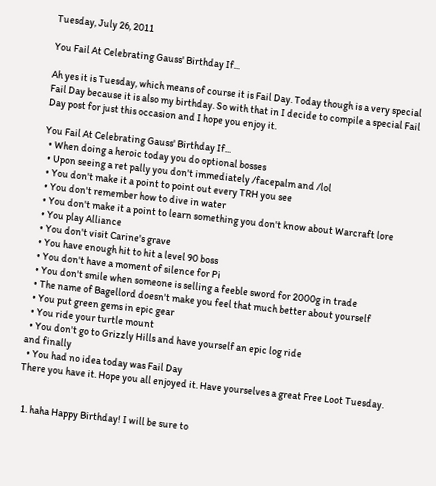Tuesday, July 26, 2011

You Fail At Celebrating Gauss' Birthday If...

Ah yes it is Tuesday, which means of course it is Fail Day. Today though is a very special Fail Day because it is also my birthday. So with that in I decide to compile a special Fail Day post for just this occasion and I hope you enjoy it.

You Fail At Celebrating Gauss' Birthday If...
  • When doing a heroic today you do optional bosses
  • Upon seeing a ret pally you don't immediately /facepalm and /lol
  • You don't make it a point to point out every TRH you see
  • You don't remember how to dive in water
  • You don't make it a point to learn something you don't know about Warcraft lore
  • You play Alliance
  • You don't visit Carine's grave
  • You have enough hit to hit a level 90 boss
  • You don't have a moment of silence for Pi
  • You don't smile when someone is selling a feeble sword for 2000g in trade
  • The name of Bagellord doesn't make you feel that much better about yourself
  • You put green gems in epic gear
  • You ride your turtle mount
  • You don't go to Grizzly Hills and have yourself an epic log ride
and finally
  • You had no idea today was Fail Day
There you have it. Hope you all enjoyed it. Have yourselves a great Free Loot Tuesday.


  1. haha Happy Birthday! I will be sure to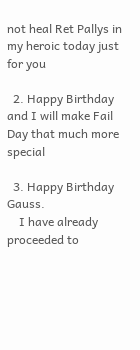not heal Ret Pallys in my heroic today just for you

  2. Happy Birthday and I will make Fail Day that much more special

  3. Happy Birthday Gauss.
    I have already proceeded to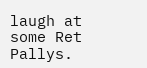laugh at some Ret Pallys.